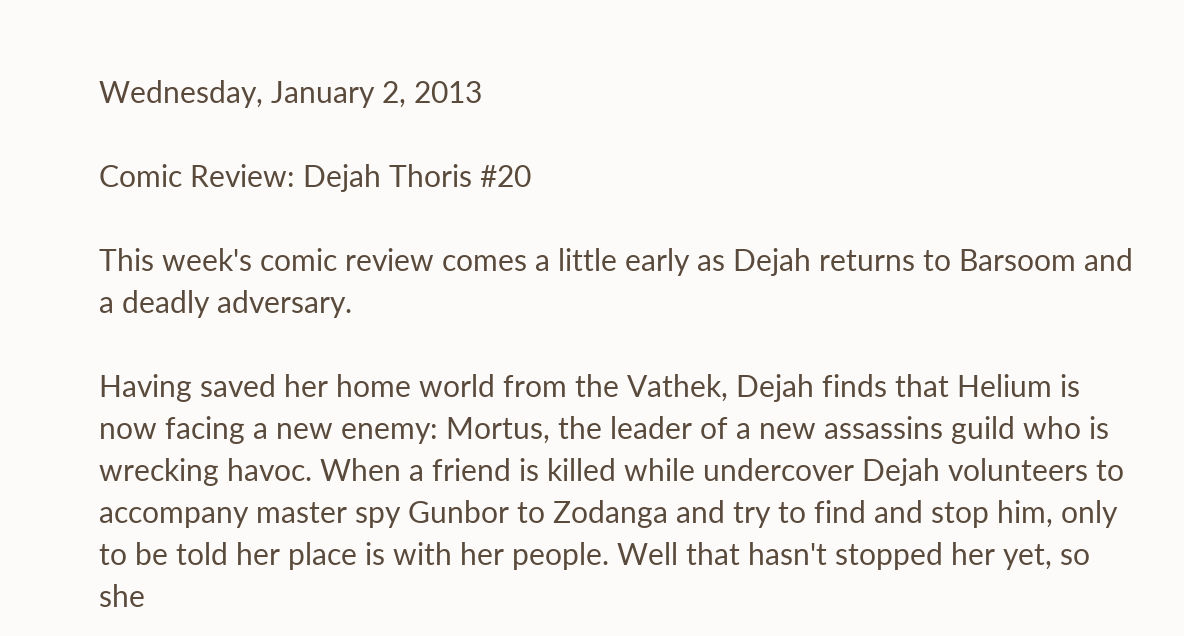Wednesday, January 2, 2013

Comic Review: Dejah Thoris #20

This week's comic review comes a little early as Dejah returns to Barsoom and a deadly adversary.

Having saved her home world from the Vathek, Dejah finds that Helium is now facing a new enemy: Mortus, the leader of a new assassins guild who is wrecking havoc. When a friend is killed while undercover Dejah volunteers to accompany master spy Gunbor to Zodanga and try to find and stop him, only to be told her place is with her people. Well that hasn't stopped her yet, so she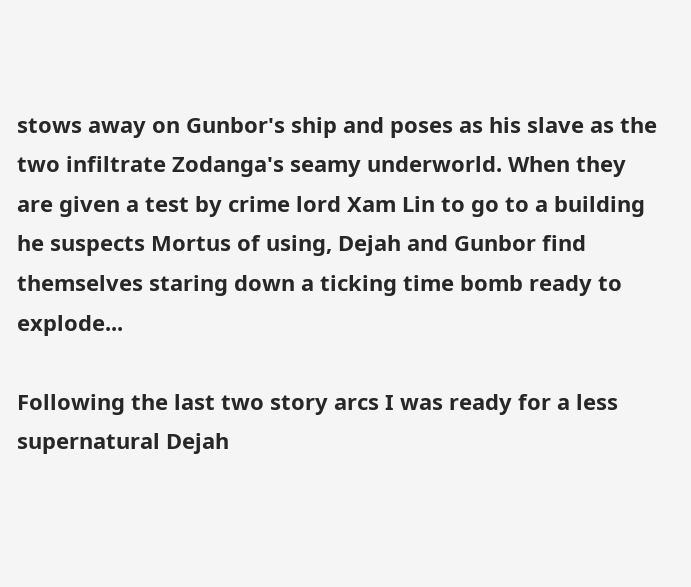stows away on Gunbor's ship and poses as his slave as the two infiltrate Zodanga's seamy underworld. When they are given a test by crime lord Xam Lin to go to a building he suspects Mortus of using, Dejah and Gunbor find themselves staring down a ticking time bomb ready to explode...

Following the last two story arcs I was ready for a less supernatural Dejah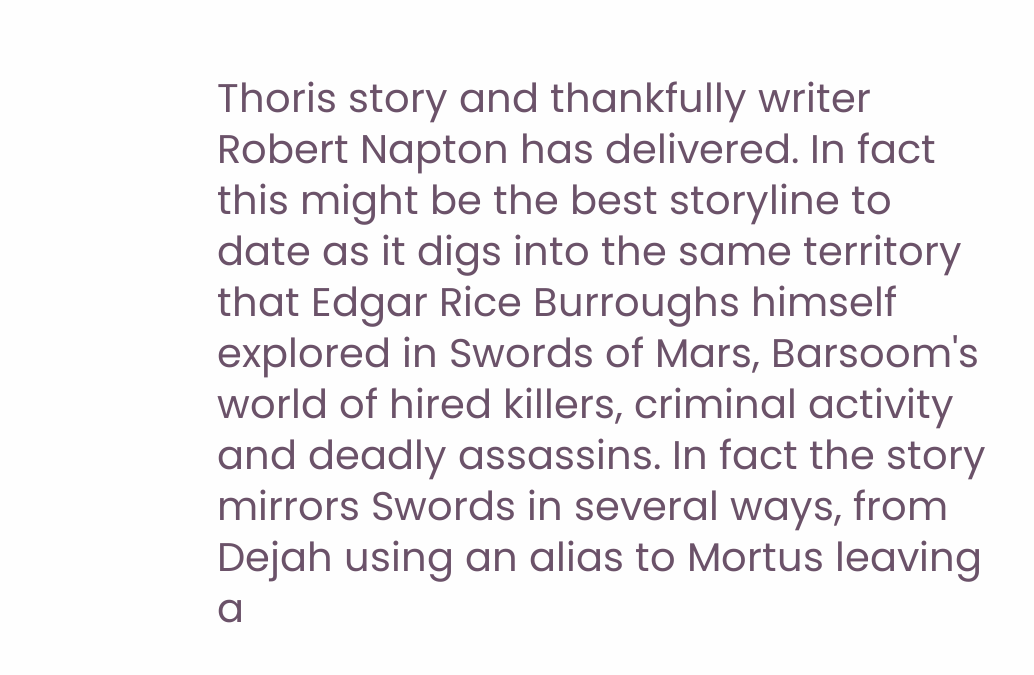Thoris story and thankfully writer Robert Napton has delivered. In fact this might be the best storyline to date as it digs into the same territory that Edgar Rice Burroughs himself explored in Swords of Mars, Barsoom's world of hired killers, criminal activity and deadly assassins. In fact the story mirrors Swords in several ways, from Dejah using an alias to Mortus leaving a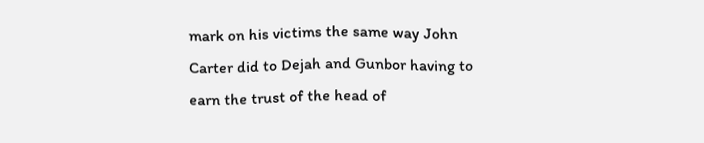mark on his victims the same way John Carter did to Dejah and Gunbor having to earn the trust of the head of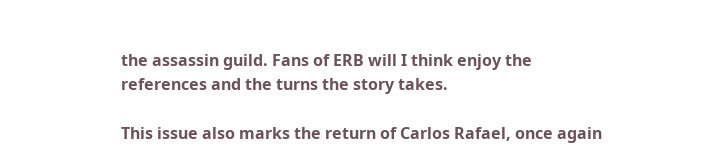the assassin guild. Fans of ERB will I think enjoy the references and the turns the story takes.

This issue also marks the return of Carlos Rafael, once again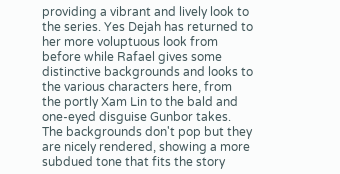providing a vibrant and lively look to the series. Yes Dejah has returned to her more voluptuous look from before while Rafael gives some distinctive backgrounds and looks to the various characters here, from the portly Xam Lin to the bald and one-eyed disguise Gunbor takes. The backgrounds don't pop but they are nicely rendered, showing a more subdued tone that fits the story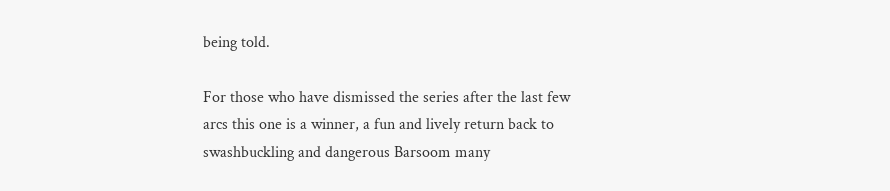being told.

For those who have dismissed the series after the last few arcs this one is a winner, a fun and lively return back to swashbuckling and dangerous Barsoom many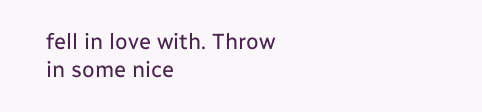fell in love with. Throw in some nice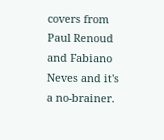covers from Paul Renoud and Fabiano Neves and it's a no-brainer.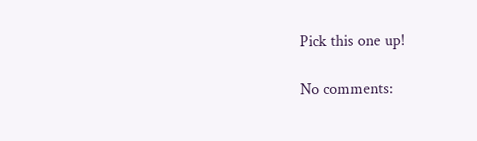Pick this one up!

No comments: